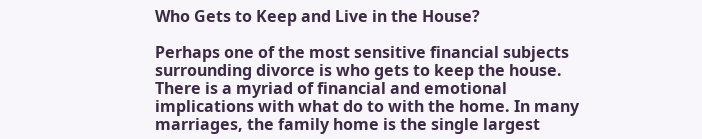Who Gets to Keep and Live in the House?

Perhaps one of the most sensitive financial subjects surrounding divorce is who gets to keep the house. There is a myriad of financial and emotional implications with what do to with the home. In many marriages, the family home is the single largest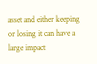asset and either keeping or losing it can have a large impact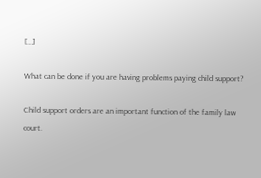[…]

What can be done if you are having problems paying child support?

Child support orders are an important function of the family law court.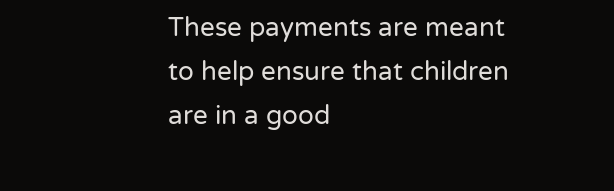These payments are meant to help ensure that children are in a good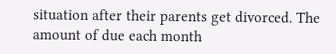situation after their parents get divorced. The amount of due each month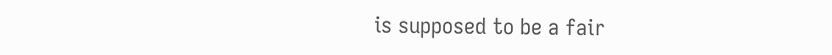is supposed to be a fair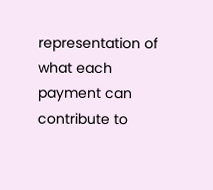representation of what each payment can contribute to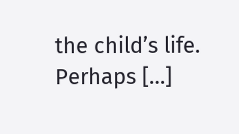the child’s life. Perhaps […]